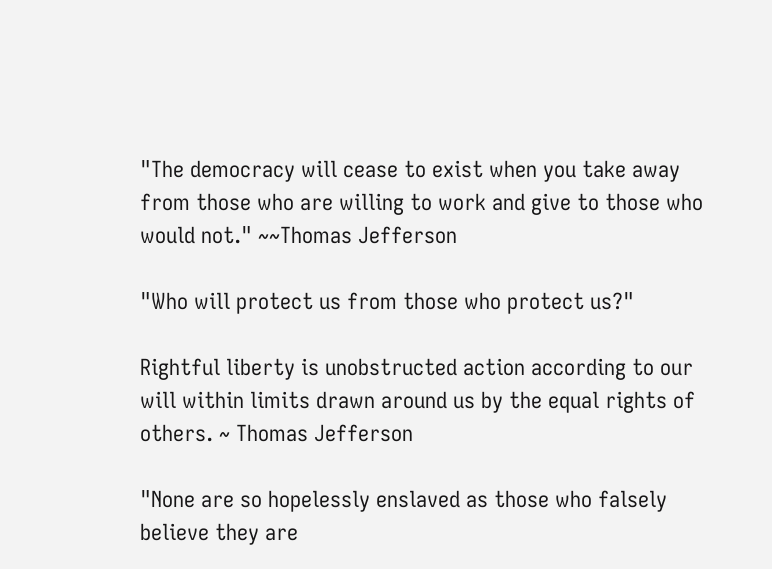"The democracy will cease to exist when you take away from those who are willing to work and give to those who would not." ~~Thomas Jefferson

"Who will protect us from those who protect us?"

Rightful liberty is unobstructed action according to our will within limits drawn around us by the equal rights of others. ~ Thomas Jefferson

"None are so hopelessly enslaved as those who falsely believe they are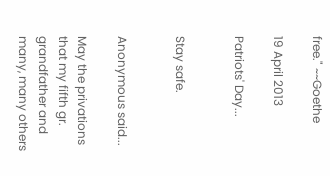free." ~~Goethe

19 April 2013

Patriots' Day...


Stay safe.


Anonymous said...

May the privations that my fifth gr. grandfather and many, many others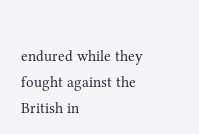endured while they fought against the British in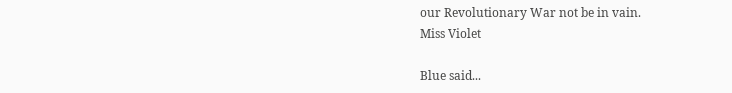our Revolutionary War not be in vain.
Miss Violet

Blue said...